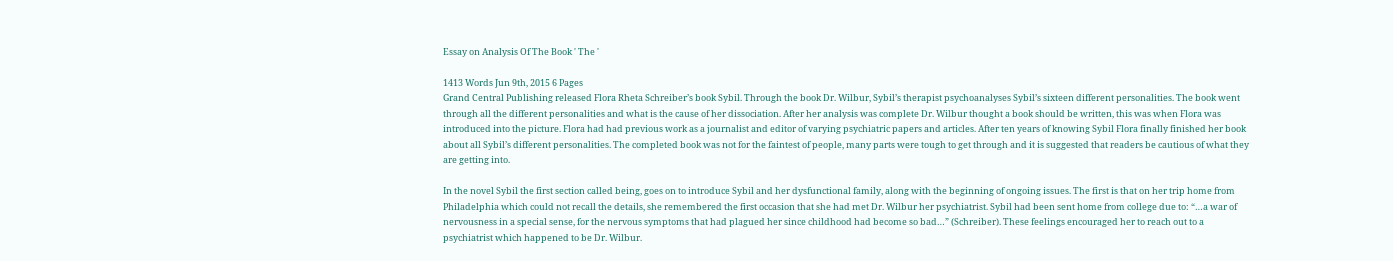Essay on Analysis Of The Book ' The '

1413 Words Jun 9th, 2015 6 Pages
Grand Central Publishing released Flora Rheta Schreiber’s book Sybil. Through the book Dr. Wilbur, Sybil’s therapist psychoanalyses Sybil’s sixteen different personalities. The book went through all the different personalities and what is the cause of her dissociation. After her analysis was complete Dr. Wilbur thought a book should be written, this was when Flora was introduced into the picture. Flora had had previous work as a journalist and editor of varying psychiatric papers and articles. After ten years of knowing Sybil Flora finally finished her book about all Sybil’s different personalities. The completed book was not for the faintest of people, many parts were tough to get through and it is suggested that readers be cautious of what they are getting into.

In the novel Sybil the first section called being, goes on to introduce Sybil and her dysfunctional family, along with the beginning of ongoing issues. The first is that on her trip home from Philadelphia which could not recall the details, she remembered the first occasion that she had met Dr. Wilbur her psychiatrist. Sybil had been sent home from college due to: “…a war of nervousness in a special sense, for the nervous symptoms that had plagued her since childhood had become so bad…” (Schreiber). These feelings encouraged her to reach out to a psychiatrist which happened to be Dr. Wilbur.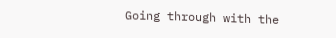Going through with the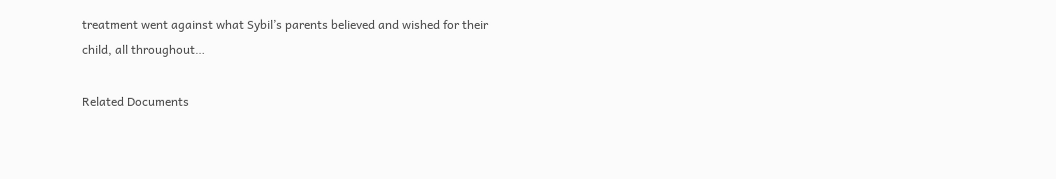treatment went against what Sybil’s parents believed and wished for their child, all throughout…

Related Documents